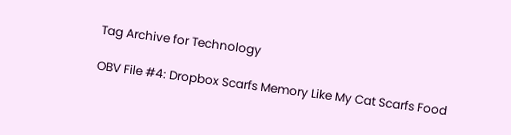Tag Archive for Technology

OBV File #4: Dropbox Scarfs Memory Like My Cat Scarfs Food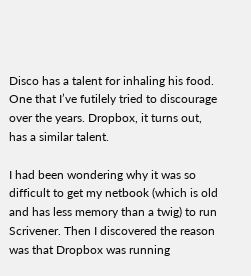Disco has a talent for inhaling his food. One that I’ve futilely tried to discourage over the years. Dropbox, it turns out, has a similar talent.

I had been wondering why it was so difficult to get my netbook (which is old and has less memory than a twig) to run Scrivener. Then I discovered the reason was that Dropbox was running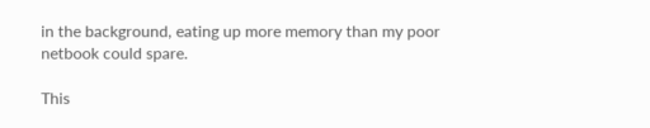in the background, eating up more memory than my poor netbook could spare.

This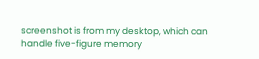screenshot is from my desktop, which can handle five-figure memory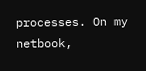processes. On my netbook,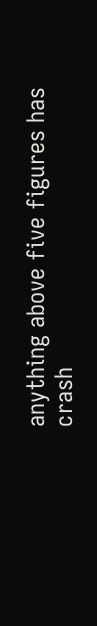anything above five figures has crash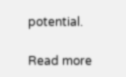potential.

Read more